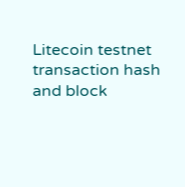Litecoin testnet transaction hash and block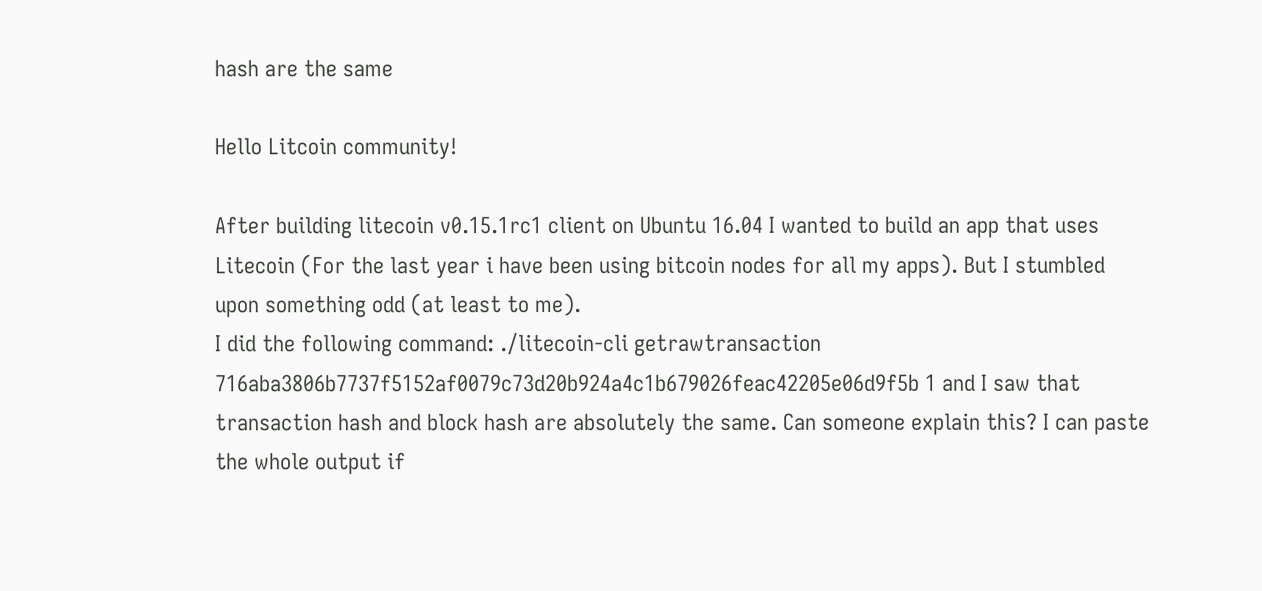hash are the same

Hello Litcoin community!

After building litecoin v0.15.1rc1 client on Ubuntu 16.04 I wanted to build an app that uses Litecoin (For the last year i have been using bitcoin nodes for all my apps). But I stumbled upon something odd (at least to me).
I did the following command: ./litecoin-cli getrawtransaction 716aba3806b7737f5152af0079c73d20b924a4c1b679026feac42205e06d9f5b 1 and I saw that transaction hash and block hash are absolutely the same. Can someone explain this? I can paste the whole output if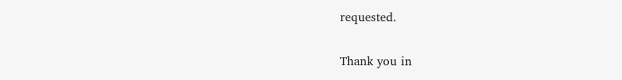requested.

Thank you in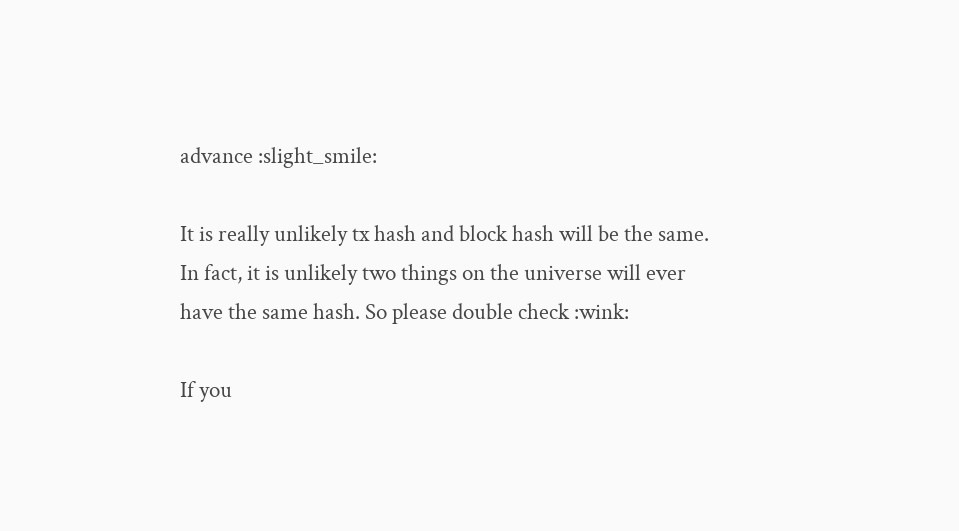advance :slight_smile:

It is really unlikely tx hash and block hash will be the same. In fact, it is unlikely two things on the universe will ever have the same hash. So please double check :wink:

If you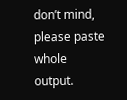don’t mind, please paste whole output.